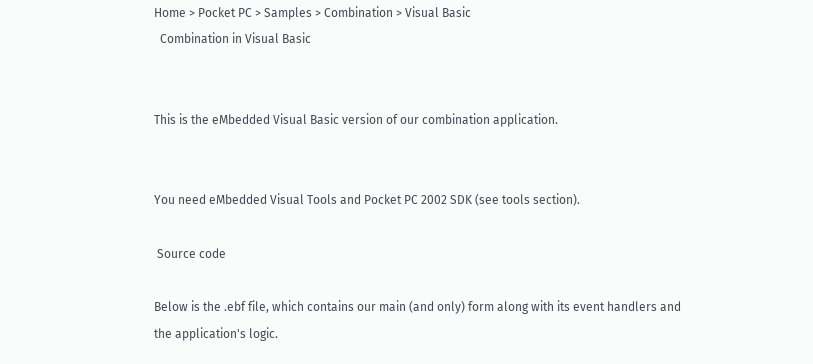Home > Pocket PC > Samples > Combination > Visual Basic
  Combination in Visual Basic


This is the eMbedded Visual Basic version of our combination application.


You need eMbedded Visual Tools and Pocket PC 2002 SDK (see tools section).

 Source code

Below is the .ebf file, which contains our main (and only) form along with its event handlers and the application's logic.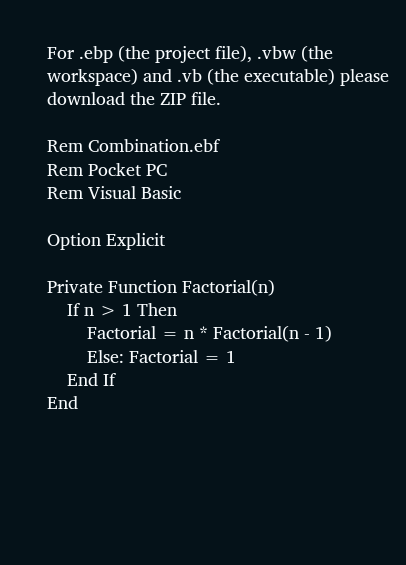For .ebp (the project file), .vbw (the workspace) and .vb (the executable) please download the ZIP file.

Rem Combination.ebf
Rem Pocket PC
Rem Visual Basic

Option Explicit

Private Function Factorial(n)
    If n > 1 Then
        Factorial = n * Factorial(n - 1)
        Else: Factorial = 1
    End If
End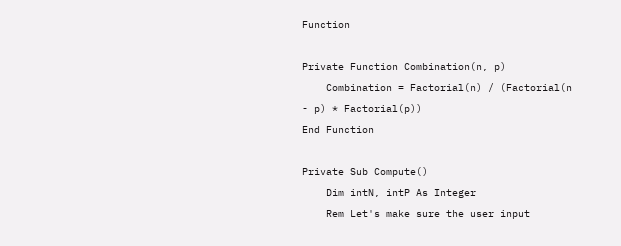Function

Private Function Combination(n, p)
    Combination = Factorial(n) / (Factorial(n - p) * Factorial(p))
End Function

Private Sub Compute()
    Dim intN, intP As Integer
    Rem Let's make sure the user input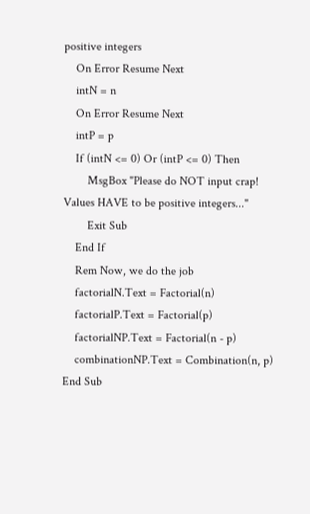positive integers
    On Error Resume Next
    intN = n
    On Error Resume Next
    intP = p
    If (intN <= 0) Or (intP <= 0) Then
        MsgBox "Please do NOT input crap! Values HAVE to be positive integers..."
        Exit Sub
    End If
    Rem Now, we do the job
    factorialN.Text = Factorial(n)
    factorialP.Text = Factorial(p)
    factorialNP.Text = Factorial(n - p)
    combinationNP.Text = Combination(n, p)
End Sub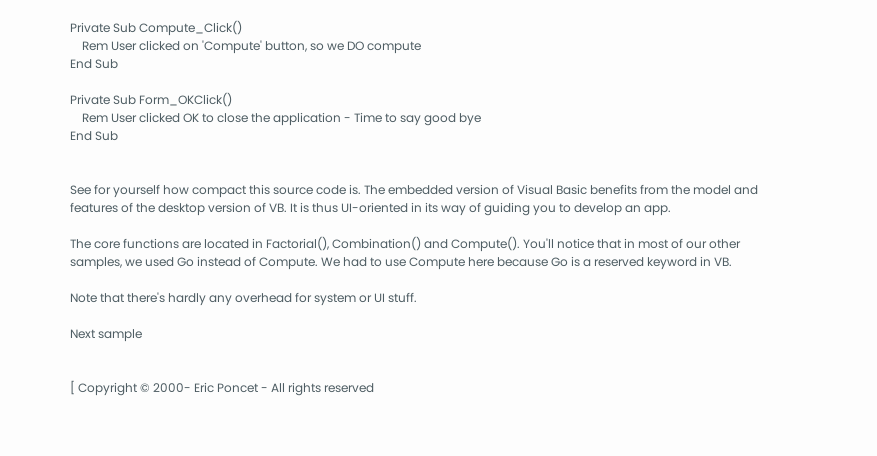Private Sub Compute_Click()
    Rem User clicked on 'Compute' button, so we DO compute
End Sub

Private Sub Form_OKClick()
    Rem User clicked OK to close the application - Time to say good bye
End Sub


See for yourself how compact this source code is. The embedded version of Visual Basic benefits from the model and features of the desktop version of VB. It is thus UI-oriented in its way of guiding you to develop an app.

The core functions are located in Factorial(), Combination() and Compute(). You'll notice that in most of our other samples, we used Go instead of Compute. We had to use Compute here because Go is a reserved keyword in VB.

Note that there's hardly any overhead for system or UI stuff.

Next sample


[ Copyright © 2000- Eric Poncet - All rights reserved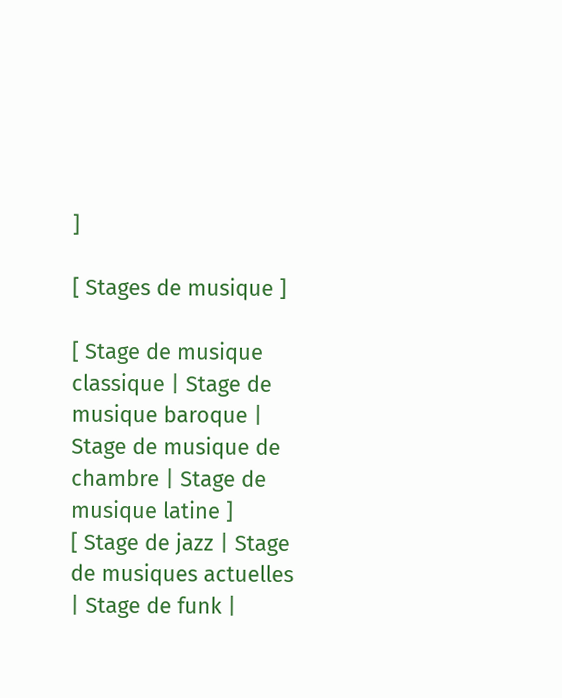]

[ Stages de musique ]

[ Stage de musique classique | Stage de musique baroque | Stage de musique de chambre | Stage de musique latine ]
[ Stage de jazz | Stage de musiques actuelles | Stage de funk |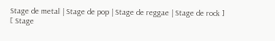Stage de metal | Stage de pop | Stage de reggae | Stage de rock ]
[ Stage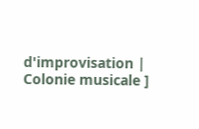d'improvisation | Colonie musicale ]